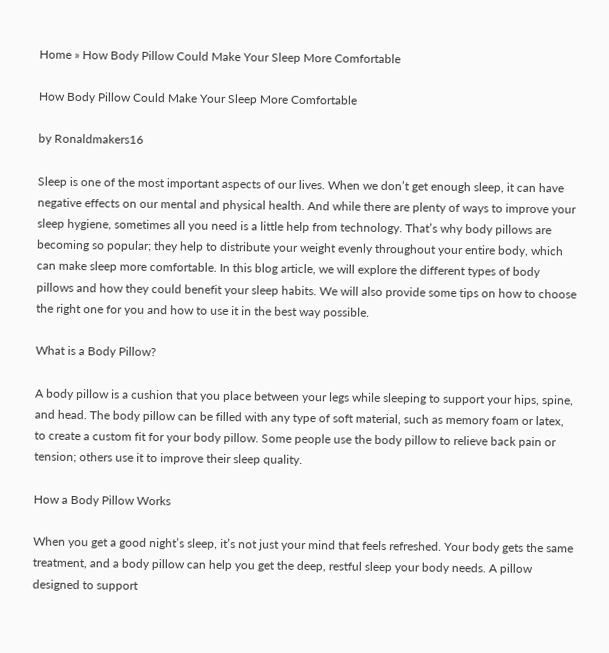Home » How Body Pillow Could Make Your Sleep More Comfortable

How Body Pillow Could Make Your Sleep More Comfortable

by Ronaldmakers16

Sleep is one of the most important aspects of our lives. When we don’t get enough sleep, it can have negative effects on our mental and physical health. And while there are plenty of ways to improve your sleep hygiene, sometimes all you need is a little help from technology. That’s why body pillows are becoming so popular; they help to distribute your weight evenly throughout your entire body, which can make sleep more comfortable. In this blog article, we will explore the different types of body pillows and how they could benefit your sleep habits. We will also provide some tips on how to choose the right one for you and how to use it in the best way possible.

What is a Body Pillow?

A body pillow is a cushion that you place between your legs while sleeping to support your hips, spine, and head. The body pillow can be filled with any type of soft material, such as memory foam or latex, to create a custom fit for your body pillow. Some people use the body pillow to relieve back pain or tension; others use it to improve their sleep quality.

How a Body Pillow Works

When you get a good night’s sleep, it’s not just your mind that feels refreshed. Your body gets the same treatment, and a body pillow can help you get the deep, restful sleep your body needs. A pillow designed to support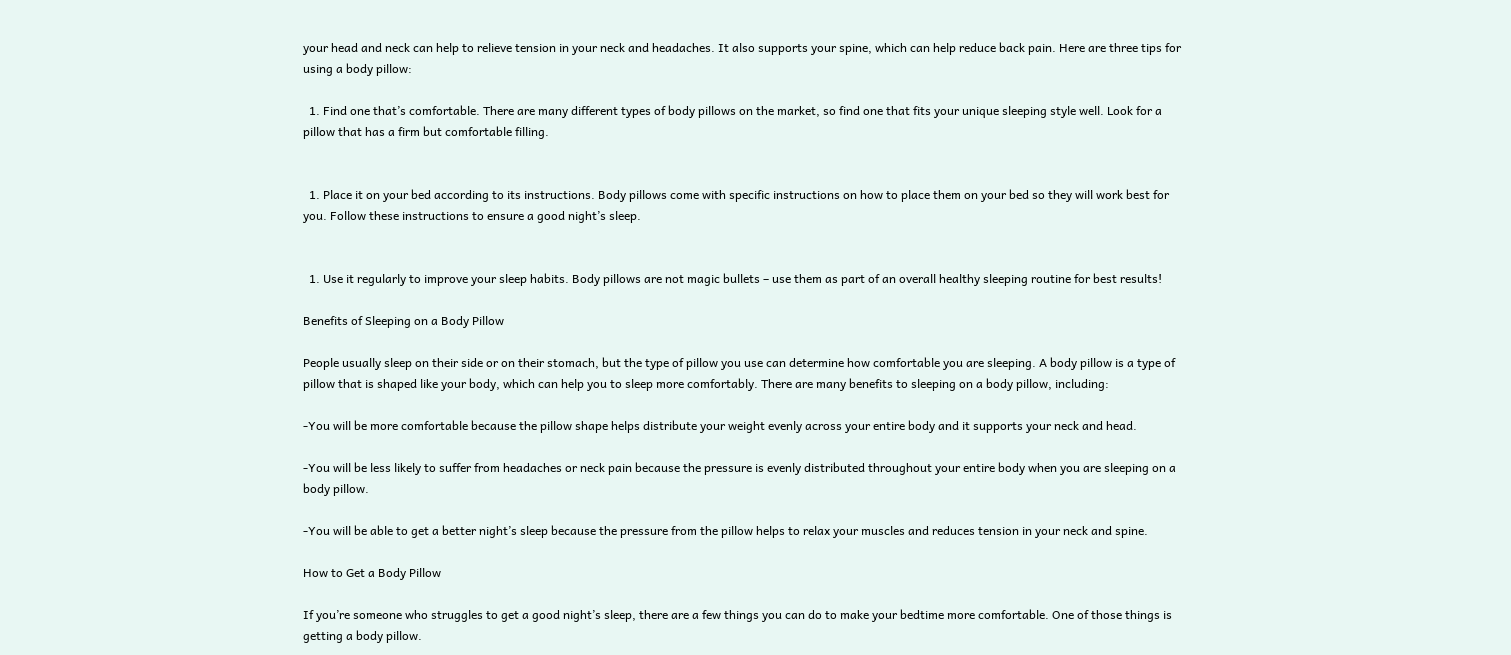your head and neck can help to relieve tension in your neck and headaches. It also supports your spine, which can help reduce back pain. Here are three tips for using a body pillow:

  1. Find one that’s comfortable. There are many different types of body pillows on the market, so find one that fits your unique sleeping style well. Look for a pillow that has a firm but comfortable filling.


  1. Place it on your bed according to its instructions. Body pillows come with specific instructions on how to place them on your bed so they will work best for you. Follow these instructions to ensure a good night’s sleep.


  1. Use it regularly to improve your sleep habits. Body pillows are not magic bullets – use them as part of an overall healthy sleeping routine for best results!

Benefits of Sleeping on a Body Pillow

People usually sleep on their side or on their stomach, but the type of pillow you use can determine how comfortable you are sleeping. A body pillow is a type of pillow that is shaped like your body, which can help you to sleep more comfortably. There are many benefits to sleeping on a body pillow, including:

-You will be more comfortable because the pillow shape helps distribute your weight evenly across your entire body and it supports your neck and head.

-You will be less likely to suffer from headaches or neck pain because the pressure is evenly distributed throughout your entire body when you are sleeping on a body pillow.

-You will be able to get a better night’s sleep because the pressure from the pillow helps to relax your muscles and reduces tension in your neck and spine.

How to Get a Body Pillow

If you’re someone who struggles to get a good night’s sleep, there are a few things you can do to make your bedtime more comfortable. One of those things is getting a body pillow.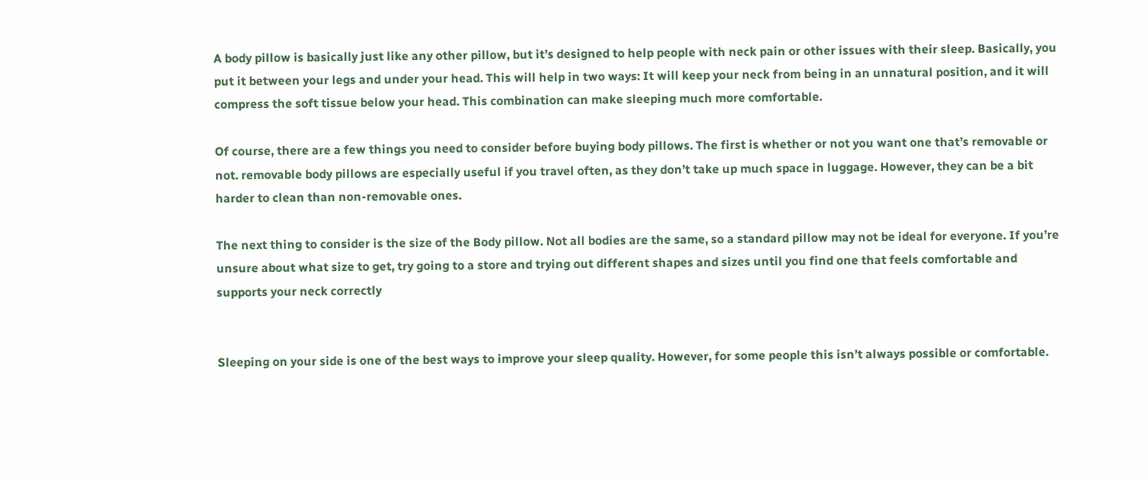A body pillow is basically just like any other pillow, but it’s designed to help people with neck pain or other issues with their sleep. Basically, you put it between your legs and under your head. This will help in two ways: It will keep your neck from being in an unnatural position, and it will compress the soft tissue below your head. This combination can make sleeping much more comfortable.

Of course, there are a few things you need to consider before buying body pillows. The first is whether or not you want one that’s removable or not. removable body pillows are especially useful if you travel often, as they don’t take up much space in luggage. However, they can be a bit harder to clean than non-removable ones.

The next thing to consider is the size of the Body pillow. Not all bodies are the same, so a standard pillow may not be ideal for everyone. If you’re unsure about what size to get, try going to a store and trying out different shapes and sizes until you find one that feels comfortable and supports your neck correctly


Sleeping on your side is one of the best ways to improve your sleep quality. However, for some people this isn’t always possible or comfortable.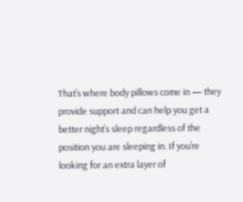That’s where body pillows come in — they provide support and can help you get a better night’s sleep regardless of the position you are sleeping in. If you’re looking for an extra layer of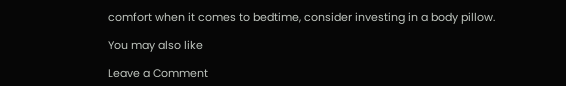comfort when it comes to bedtime, consider investing in a body pillow.

You may also like

Leave a Comment